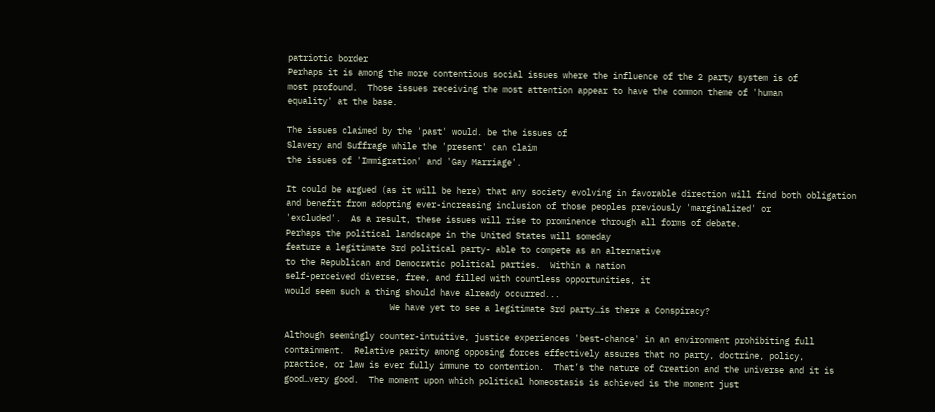patriotic border
Perhaps it is among the more contentious social issues where the influence of the 2 party system is of
most profound.  Those issues receiving the most attention appear to have the common theme of 'human
equality' at the base.

The issues claimed by the 'past' would. be the issues of
Slavery and Suffrage while the 'present' can claim
the issues of 'Immigration' and 'Gay Marriage'.

It could be argued (as it will be here) that any society evolving in favorable direction will find both obligation
and benefit from adopting ever-increasing inclusion of those peoples previously 'marginalized' or
'excluded'.  As a result, these issues will rise to prominence through all forms of debate.
Perhaps the political landscape in the United States will someday
feature a legitimate 3rd political party- able to compete as an alternative
to the Republican and Democratic political parties.  Within a nation
self-perceived diverse, free, and filled with countless opportunities, it
would seem such a thing should have already occurred...
                     We have yet to see a legitimate 3rd party…is there a Conspiracy?

Although seemingly counter-intuitive, justice experiences 'best-chance' in an environment prohibiting full
containment.  Relative parity among opposing forces effectively assures that no party, doctrine, policy,
practice, or law is ever fully immune to contention.  That’s the nature of Creation and the universe and it is
good…very good.  The moment upon which political homeostasis is achieved is the moment just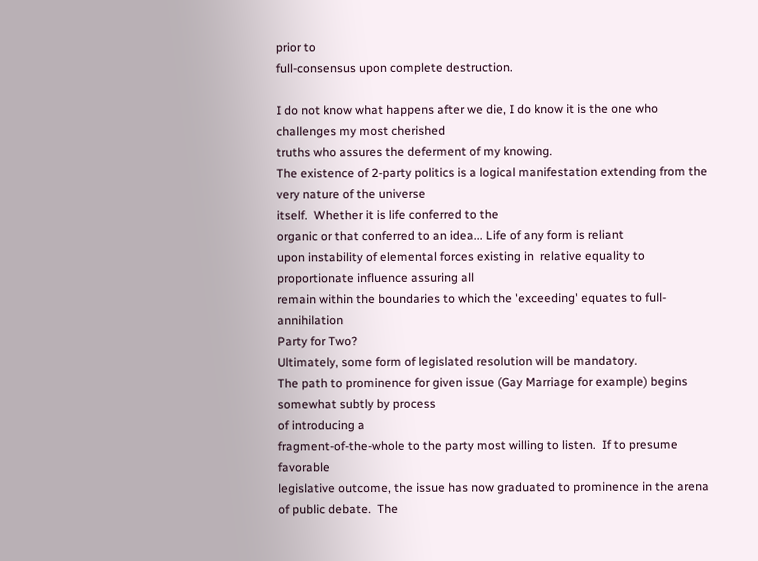prior to
full-consensus upon complete destruction.

I do not know what happens after we die, I do know it is the one who challenges my most cherished
truths who assures the deferment of my knowing.
The existence of 2-party politics is a logical manifestation extending from the very nature of the universe
itself.  Whether it is life conferred to the
organic or that conferred to an idea... Life of any form is reliant
upon instability of elemental forces existing in  relative equality to proportionate influence assuring all
remain within the boundaries to which the 'exceeding' equates to full-annihilation
Party for Two?
Ultimately, some form of legislated resolution will be mandatory.
The path to prominence for given issue (Gay Marriage for example) begins somewhat subtly by process
of introducing a
fragment-of-the-whole to the party most willing to listen.  If to presume favorable
legislative outcome, the issue has now graduated to prominence in the arena of public debate.  The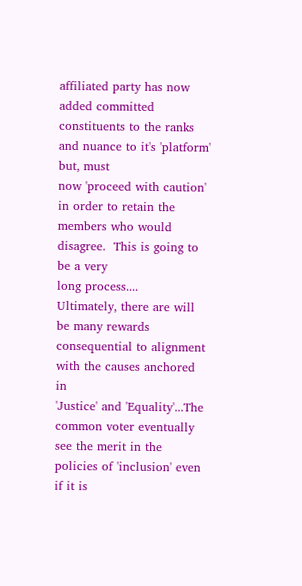affiliated party has now added committed constituents to the ranks and nuance to it's 'platform'  but, must
now 'proceed with caution' in order to retain the members who would disagree.  This is going to be a very
long process....
Ultimately, there are will be many rewards consequential to alignment with the causes anchored in
'Justice' and 'Equality'...The common voter eventually see the merit in the policies of 'inclusion' even if it is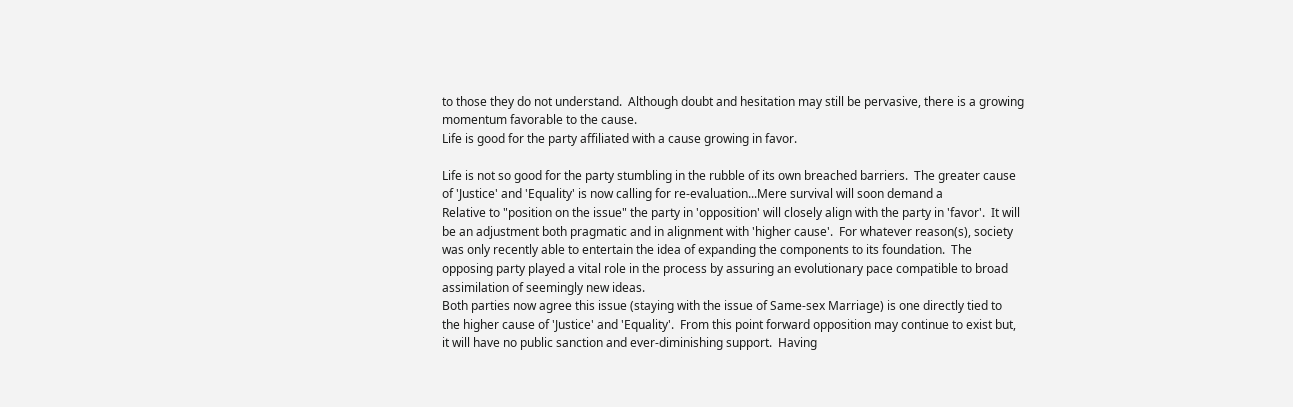to those they do not understand.  Although doubt and hesitation may still be pervasive, there is a growing
momentum favorable to the cause.
Life is good for the party affiliated with a cause growing in favor.

Life is not so good for the party stumbling in the rubble of its own breached barriers.  The greater cause
of 'Justice' and 'Equality' is now calling for re-evaluation...Mere survival will soon demand a
Relative to "position on the issue" the party in 'opposition' will closely align with the party in 'favor'.  It will
be an adjustment both pragmatic and in alignment with 'higher cause'.  For whatever reason(s), society
was only recently able to entertain the idea of expanding the components to its foundation.  The
opposing party played a vital role in the process by assuring an evolutionary pace compatible to broad
assimilation of seemingly new ideas.
Both parties now agree this issue (staying with the issue of Same-sex Marriage) is one directly tied to
the higher cause of 'Justice' and 'Equality'.  From this point forward opposition may continue to exist but,
it will have no public sanction and ever-diminishing support.  Having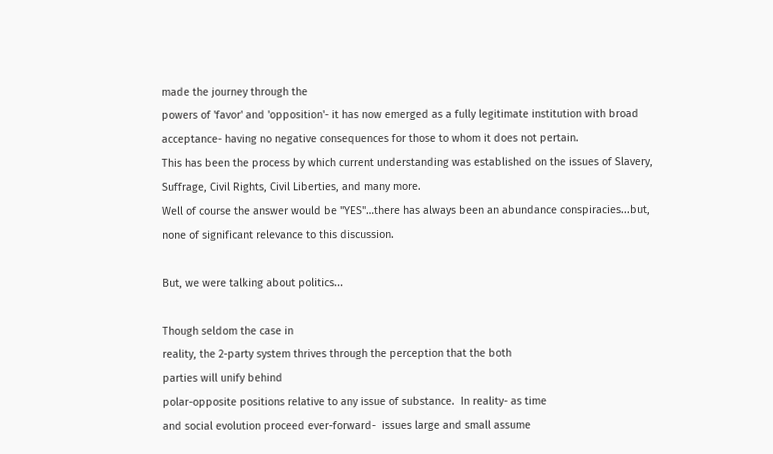made the journey through the
powers of 'favor' and 'opposition'- it has now emerged as a fully legitimate institution with broad
acceptance- having no negative consequences for those to whom it does not pertain.
This has been the process by which current understanding was established on the issues of Slavery,
Suffrage, Civil Rights, Civil Liberties, and many more.
Well of course the answer would be "YES"…there has always been an abundance conspiracies...but,
none of significant relevance to this discussion.

But, we were talking about politics...

Though seldom the case in
reality, the 2-party system thrives through the perception that the both
parties will unify behind
polar-opposite positions relative to any issue of substance.  In reality- as time
and social evolution proceed ever-forward-  issues large and small assume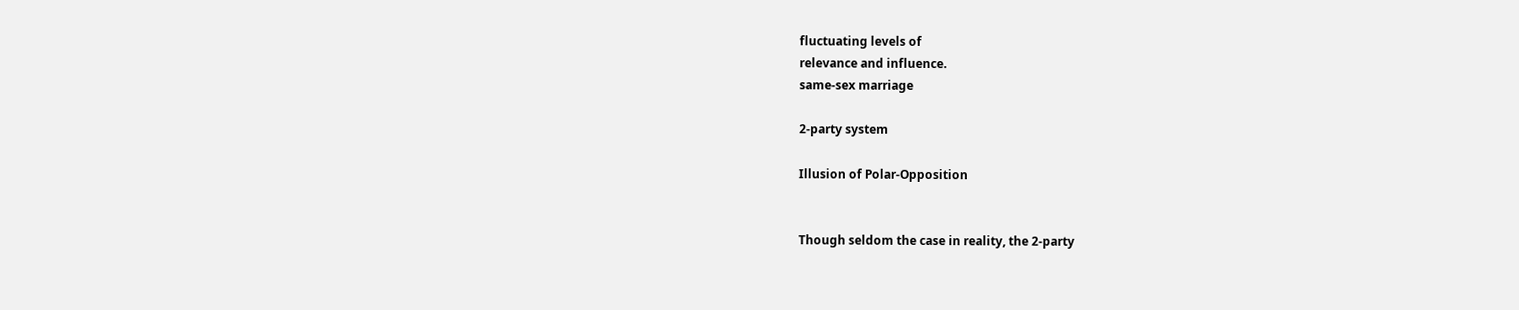fluctuating levels of
relevance and influence.
same-sex marriage

2-party system

Illusion of Polar-Opposition


Though seldom the case in reality, the 2-party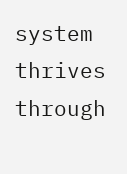system thrives through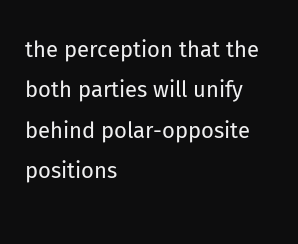the perception that the both parties will unify behind polar-opposite positions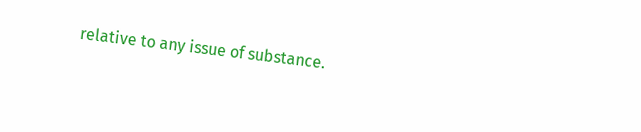relative to any issue of substance.